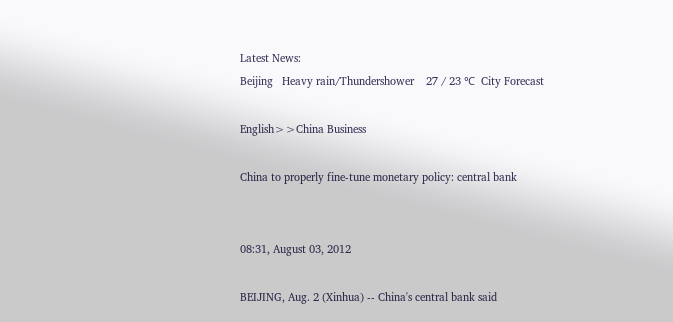Latest News:
Beijing   Heavy rain/Thundershower    27 / 23 ℃  City Forecast

English>>China Business

China to properly fine-tune monetary policy: central bank


08:31, August 03, 2012

BEIJING, Aug. 2 (Xinhua) -- China's central bank said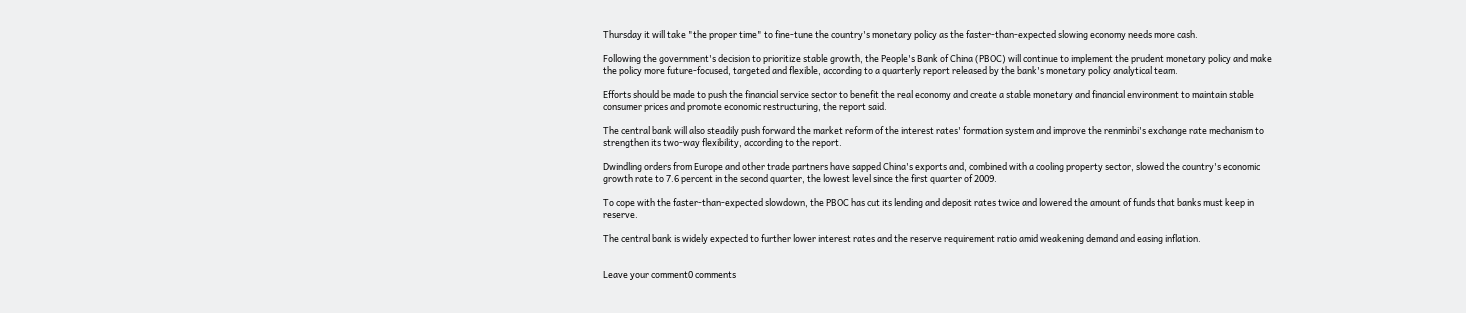Thursday it will take "the proper time" to fine-tune the country's monetary policy as the faster-than-expected slowing economy needs more cash.

Following the government's decision to prioritize stable growth, the People's Bank of China (PBOC) will continue to implement the prudent monetary policy and make the policy more future-focused, targeted and flexible, according to a quarterly report released by the bank's monetary policy analytical team.

Efforts should be made to push the financial service sector to benefit the real economy and create a stable monetary and financial environment to maintain stable consumer prices and promote economic restructuring, the report said.

The central bank will also steadily push forward the market reform of the interest rates' formation system and improve the renminbi's exchange rate mechanism to strengthen its two-way flexibility, according to the report.

Dwindling orders from Europe and other trade partners have sapped China's exports and, combined with a cooling property sector, slowed the country's economic growth rate to 7.6 percent in the second quarter, the lowest level since the first quarter of 2009.

To cope with the faster-than-expected slowdown, the PBOC has cut its lending and deposit rates twice and lowered the amount of funds that banks must keep in reserve.

The central bank is widely expected to further lower interest rates and the reserve requirement ratio amid weakening demand and easing inflation.


Leave your comment0 comments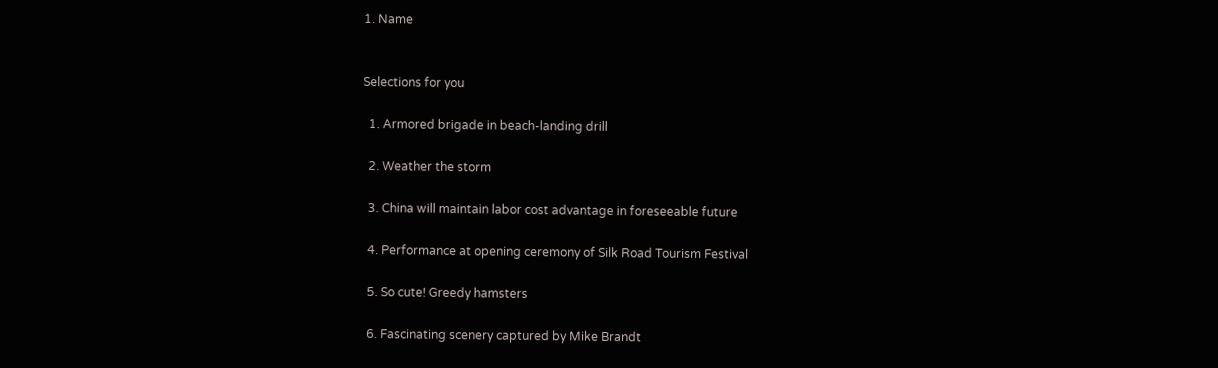1. Name


Selections for you

  1. Armored brigade in beach-landing drill

  2. Weather the storm

  3. China will maintain labor cost advantage in foreseeable future

  4. Performance at opening ceremony of Silk Road Tourism Festival

  5. So cute! Greedy hamsters

  6. Fascinating scenery captured by Mike Brandt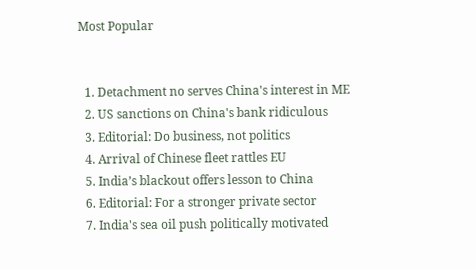Most Popular


  1. Detachment no serves China's interest in ME
  2. US sanctions on China's bank ridiculous
  3. Editorial: Do business, not politics
  4. Arrival of Chinese fleet rattles EU
  5. India’s blackout offers lesson to China
  6. Editorial: For a stronger private sector
  7. India's sea oil push politically motivated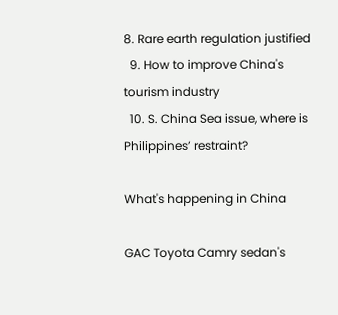8. Rare earth regulation justified
  9. How to improve China's tourism industry
  10. S. China Sea issue, where is Philippines’ restraint?

What's happening in China

GAC Toyota Camry sedan's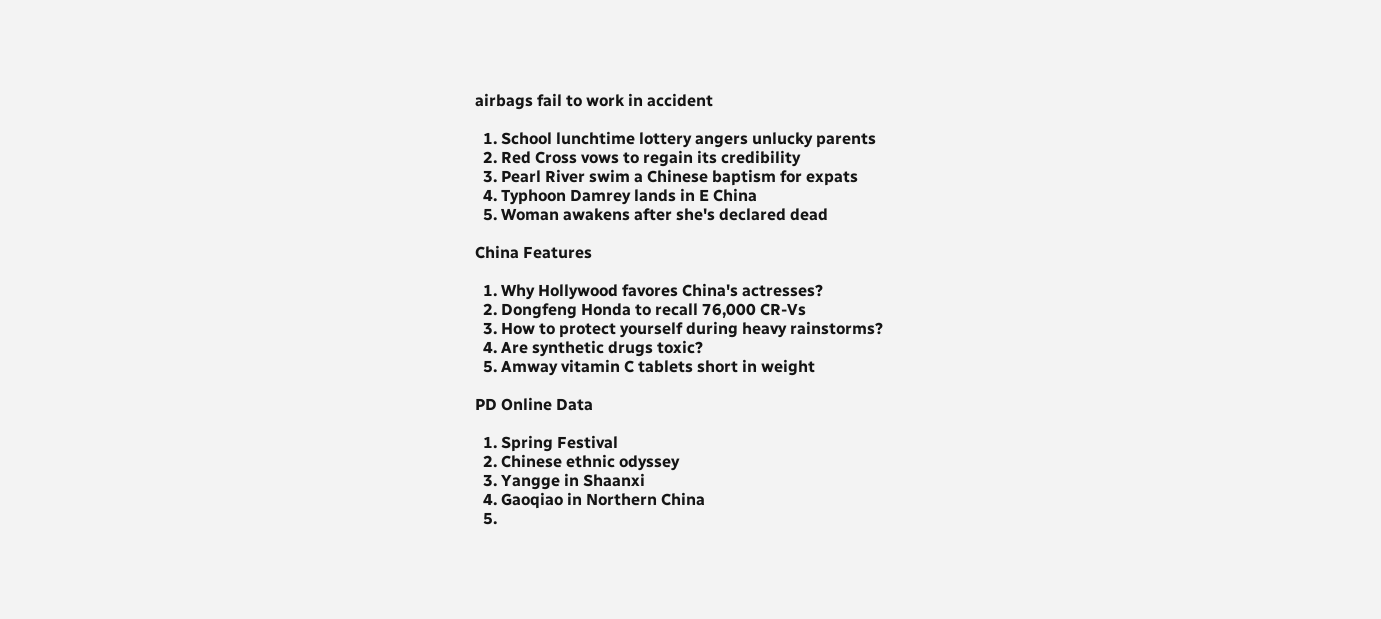airbags fail to work in accident

  1. School lunchtime lottery angers unlucky parents
  2. Red Cross vows to regain its credibility
  3. Pearl River swim a Chinese baptism for expats
  4. Typhoon Damrey lands in E China
  5. Woman awakens after she's declared dead

China Features

  1. Why Hollywood favores China's actresses?
  2. Dongfeng Honda to recall 76,000 CR-Vs
  3. How to protect yourself during heavy rainstorms?
  4. Are synthetic drugs toxic?
  5. Amway vitamin C tablets short in weight

PD Online Data

  1. Spring Festival
  2. Chinese ethnic odyssey
  3. Yangge in Shaanxi
  4. Gaoqiao in Northern China
  5.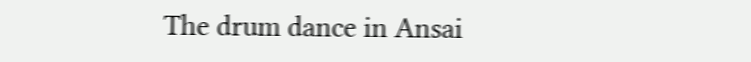The drum dance in Ansai